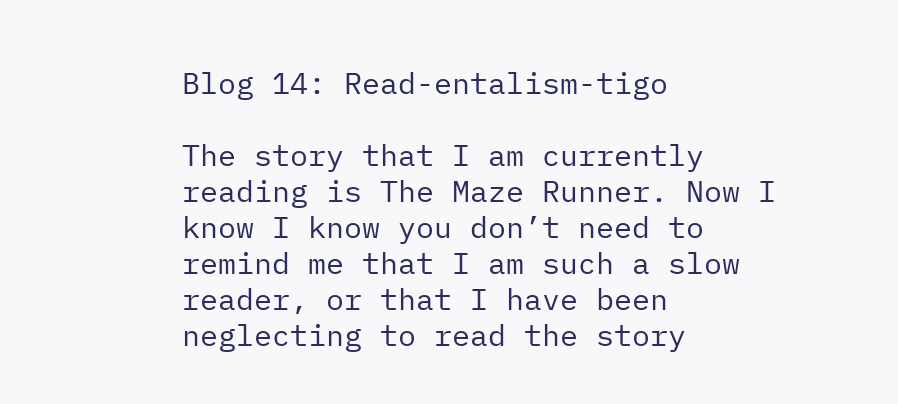Blog 14: Read-entalism-tigo

The story that I am currently reading is The Maze Runner. Now I know I know you don’t need to remind me that I am such a slow reader, or that I have been neglecting to read the story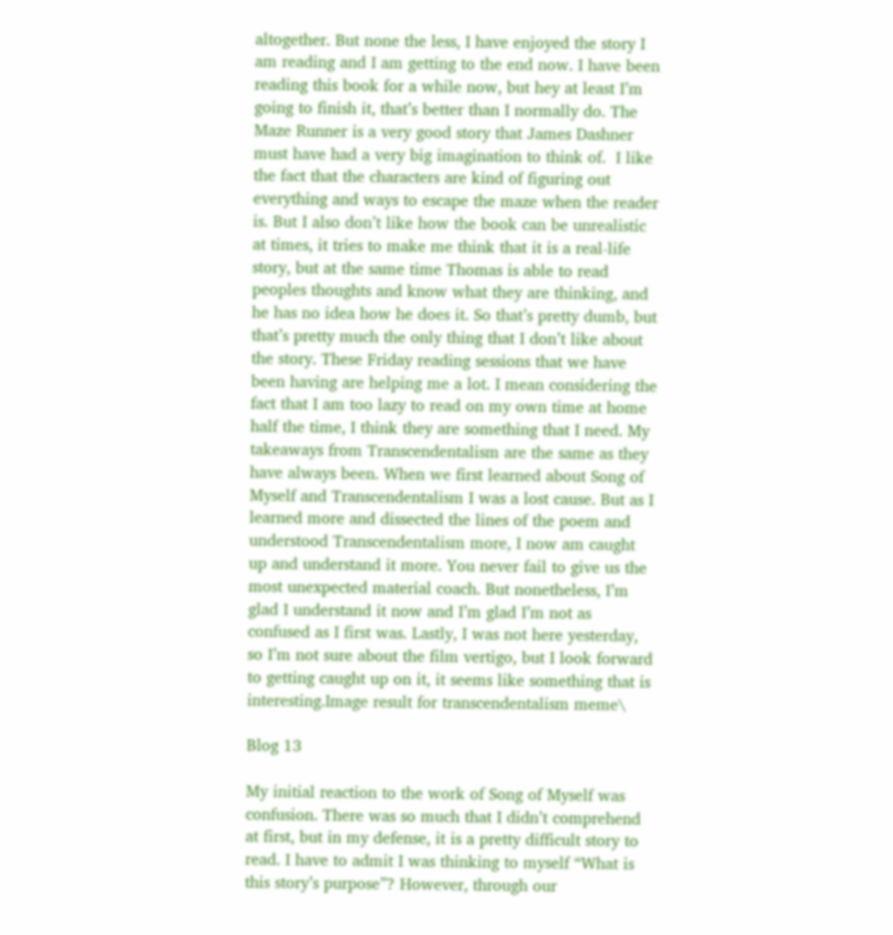altogether. But none the less, I have enjoyed the story I am reading and I am getting to the end now. I have been reading this book for a while now, but hey at least I’m going to finish it, that’s better than I normally do. The Maze Runner is a very good story that James Dashner must have had a very big imagination to think of.  I like the fact that the characters are kind of figuring out everything and ways to escape the maze when the reader is. But I also don’t like how the book can be unrealistic at times, it tries to make me think that it is a real-life story, but at the same time Thomas is able to read peoples thoughts and know what they are thinking, and he has no idea how he does it. So that’s pretty dumb, but that’s pretty much the only thing that I don’t like about the story. These Friday reading sessions that we have been having are helping me a lot. I mean considering the fact that I am too lazy to read on my own time at home half the time, I think they are something that I need. My takeaways from Transcendentalism are the same as they have always been. When we first learned about Song of Myself and Transcendentalism I was a lost cause. But as I  learned more and dissected the lines of the poem and understood Transcendentalism more, I now am caught up and understand it more. You never fail to give us the most unexpected material coach. But nonetheless, I’m glad I understand it now and I’m glad I’m not as confused as I first was. Lastly, I was not here yesterday, so I’m not sure about the film vertigo, but I look forward to getting caught up on it, it seems like something that is interesting.Image result for transcendentalism meme\

Blog 13

My initial reaction to the work of Song of Myself was confusion. There was so much that I didn’t comprehend at first, but in my defense, it is a pretty difficult story to read. I have to admit I was thinking to myself “What is this story’s purpose”? However, through our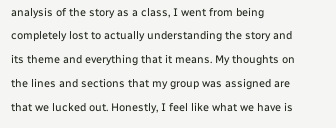analysis of the story as a class, I went from being completely lost to actually understanding the story and its theme and everything that it means. My thoughts on the lines and sections that my group was assigned are that we lucked out. Honestly, I feel like what we have is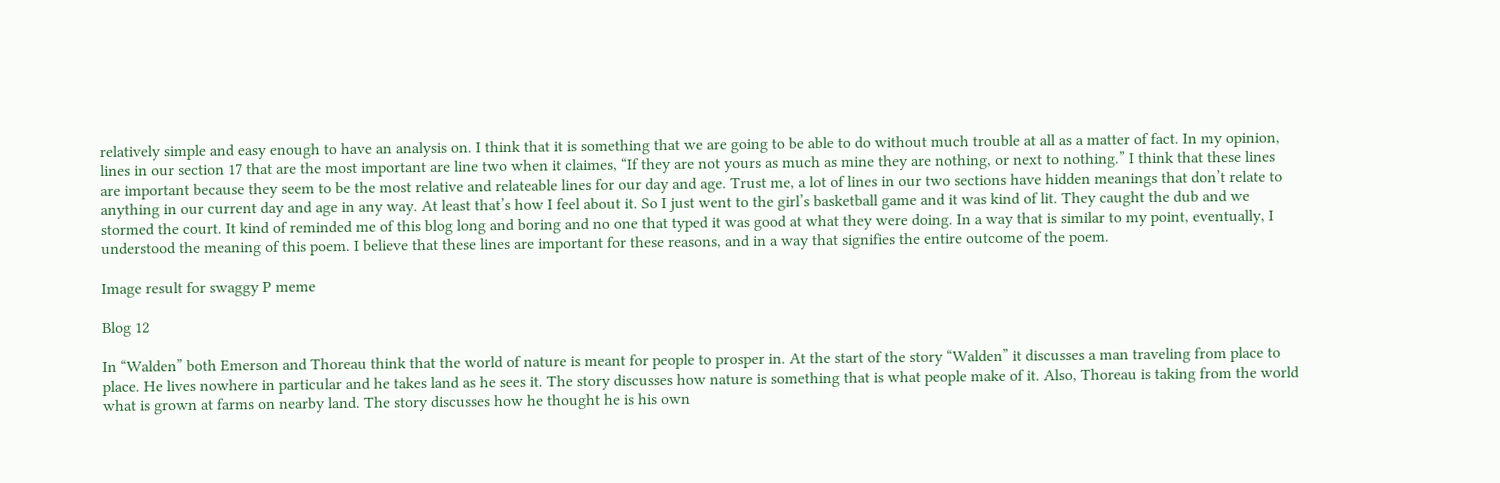relatively simple and easy enough to have an analysis on. I think that it is something that we are going to be able to do without much trouble at all as a matter of fact. In my opinion, lines in our section 17 that are the most important are line two when it claimes, “If they are not yours as much as mine they are nothing, or next to nothing.” I think that these lines are important because they seem to be the most relative and relateable lines for our day and age. Trust me, a lot of lines in our two sections have hidden meanings that don’t relate to anything in our current day and age in any way. At least that’s how I feel about it. So I just went to the girl’s basketball game and it was kind of lit. They caught the dub and we stormed the court. It kind of reminded me of this blog long and boring and no one that typed it was good at what they were doing. In a way that is similar to my point, eventually, I understood the meaning of this poem. I believe that these lines are important for these reasons, and in a way that signifies the entire outcome of the poem.

Image result for swaggy P meme

Blog 12

In “Walden” both Emerson and Thoreau think that the world of nature is meant for people to prosper in. At the start of the story “Walden” it discusses a man traveling from place to place. He lives nowhere in particular and he takes land as he sees it. The story discusses how nature is something that is what people make of it. Also, Thoreau is taking from the world what is grown at farms on nearby land. The story discusses how he thought he is his own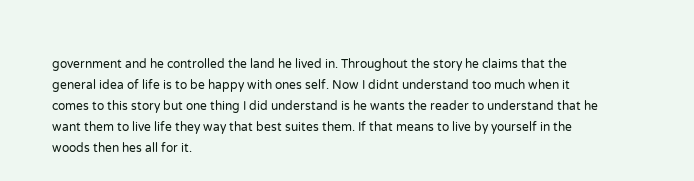government and he controlled the land he lived in. Throughout the story he claims that the general idea of life is to be happy with ones self. Now I didnt understand too much when it comes to this story but one thing I did understand is he wants the reader to understand that he want them to live life they way that best suites them. If that means to live by yourself in the woods then hes all for it.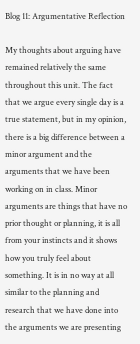Blog 11: Argumentative Reflection

My thoughts about arguing have remained relatively the same throughout this unit. The fact that we argue every single day is a true statement, but in my opinion, there is a big difference between a minor argument and the arguments that we have been working on in class. Minor arguments are things that have no prior thought or planning, it is all from your instincts and it shows how you truly feel about something. It is in no way at all similar to the planning and research that we have done into the arguments we are presenting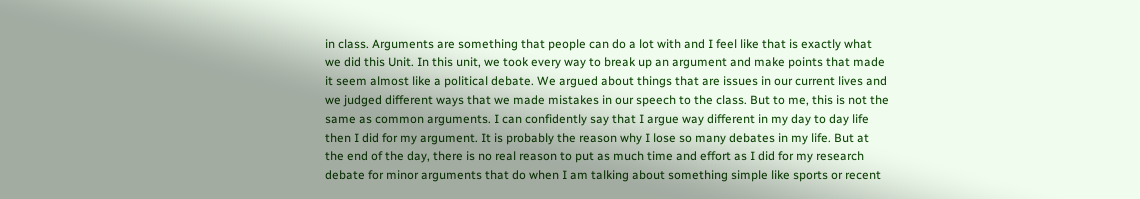in class. Arguments are something that people can do a lot with and I feel like that is exactly what we did this Unit. In this unit, we took every way to break up an argument and make points that made it seem almost like a political debate. We argued about things that are issues in our current lives and we judged different ways that we made mistakes in our speech to the class. But to me, this is not the same as common arguments. I can confidently say that I argue way different in my day to day life then I did for my argument. It is probably the reason why I lose so many debates in my life. But at the end of the day, there is no real reason to put as much time and effort as I did for my research debate for minor arguments that do when I am talking about something simple like sports or recent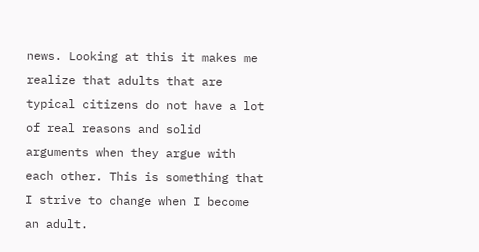news. Looking at this it makes me realize that adults that are typical citizens do not have a lot of real reasons and solid arguments when they argue with each other. This is something that I strive to change when I become an adult.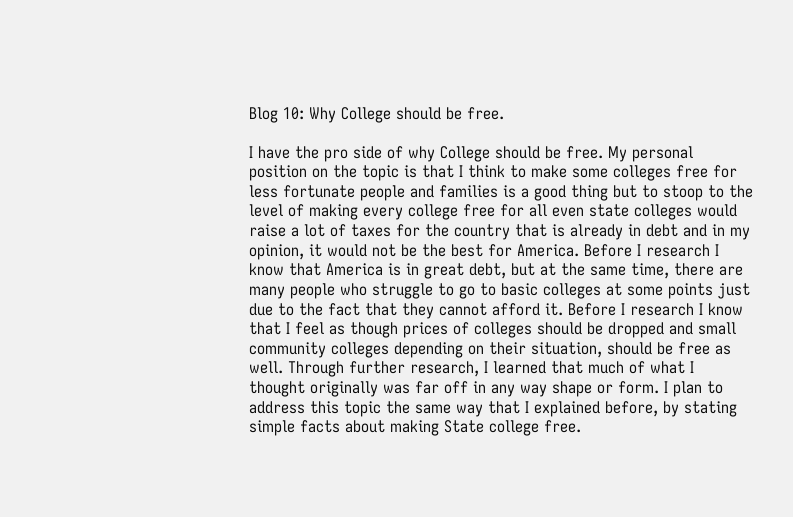Blog 10: Why College should be free.

I have the pro side of why College should be free. My personal position on the topic is that I think to make some colleges free for less fortunate people and families is a good thing but to stoop to the level of making every college free for all even state colleges would raise a lot of taxes for the country that is already in debt and in my opinion, it would not be the best for America. Before I research I know that America is in great debt, but at the same time, there are many people who struggle to go to basic colleges at some points just due to the fact that they cannot afford it. Before I research I know that I feel as though prices of colleges should be dropped and small community colleges depending on their situation, should be free as well. Through further research, I learned that much of what I thought originally was far off in any way shape or form. I plan to address this topic the same way that I explained before, by stating simple facts about making State college free.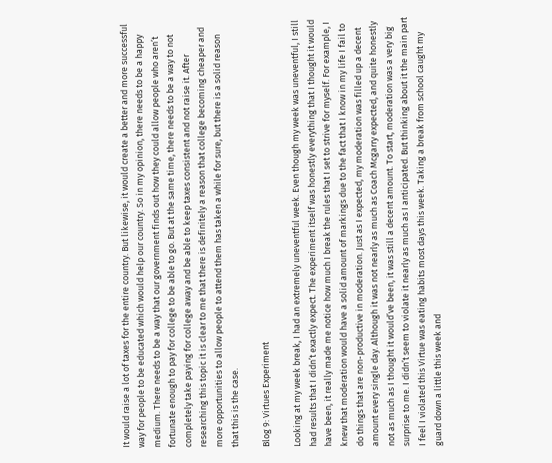It would raise a lot of taxes for the entire country. But likewise, it would create a better and more successful way for people to be educated which would help our country. So in my opinion, there needs to be a happy medium. There needs to be a way that our government finds out how they could allow people who aren’t fortunate enough to pay for college to be able to go. But at the same time, there needs to be a way to not completely take paying for college away and be able to keep taxes consistent and not raise it. After researching this topic it is clear to me that there is definitely a reason that college becoming cheaper and more opportunities to allow people to attend them has taken a while for sure, but there is a solid reason that this is the case.

Blog 9: Virtues Experiment

Looking at my week break, I had an extremely uneventful week. Even though my week was uneventful, I still had results that I didn’t exactly expect. The experiment itself was honestly everything that I thought it would have been, it really made me notice how much I break the rules that I set to strive for myself. For example, I knew that moderation would have a solid amount of markings due to the fact that I know in my life I fail to do things that are non-productive in moderation. Just as I expected, my moderation was filled up a decent amount every single day. Although it was not nearly as much as Coach Mcgarry expected, and quite honestly not as much as I thought it would’ve been, it was still a decent amount. To start, moderation was a very big surprise to me. I didn’t seem to violate it nearly as much as I anticipated. But thinking about it the main part I feel I violated this Virtue was eating habits most days this week. Taking a break from school caught my guard down a little this week and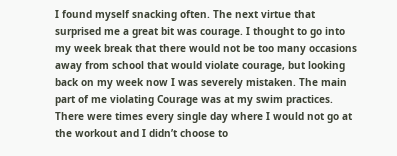I found myself snacking often. The next virtue that surprised me a great bit was courage. I thought to go into my week break that there would not be too many occasions away from school that would violate courage, but looking back on my week now I was severely mistaken. The main part of me violating Courage was at my swim practices. There were times every single day where I would not go at the workout and I didn’t choose to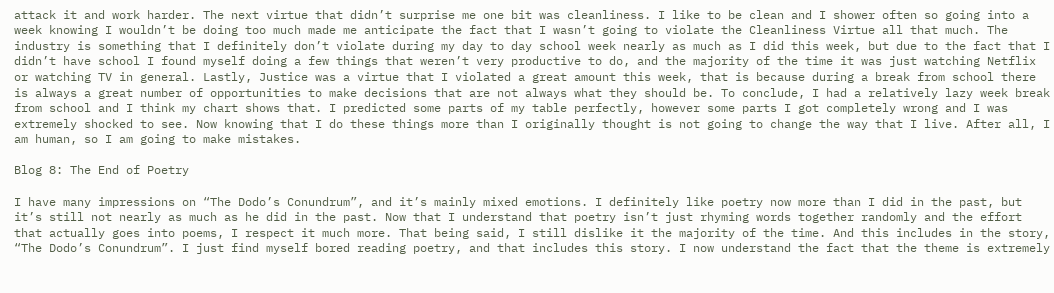attack it and work harder. The next virtue that didn’t surprise me one bit was cleanliness. I like to be clean and I shower often so going into a week knowing I wouldn’t be doing too much made me anticipate the fact that I wasn’t going to violate the Cleanliness Virtue all that much. The industry is something that I definitely don’t violate during my day to day school week nearly as much as I did this week, but due to the fact that I didn’t have school I found myself doing a few things that weren’t very productive to do, and the majority of the time it was just watching Netflix or watching TV in general. Lastly, Justice was a virtue that I violated a great amount this week, that is because during a break from school there is always a great number of opportunities to make decisions that are not always what they should be. To conclude, I had a relatively lazy week break from school and I think my chart shows that. I predicted some parts of my table perfectly, however some parts I got completely wrong and I was extremely shocked to see. Now knowing that I do these things more than I originally thought is not going to change the way that I live. After all, I am human, so I am going to make mistakes.

Blog 8: The End of Poetry

I have many impressions on “The Dodo’s Conundrum”, and it’s mainly mixed emotions. I definitely like poetry now more than I did in the past, but it’s still not nearly as much as he did in the past. Now that I understand that poetry isn’t just rhyming words together randomly and the effort that actually goes into poems, I respect it much more. That being said, I still dislike it the majority of the time. And this includes in the story, “The Dodo’s Conundrum”. I just find myself bored reading poetry, and that includes this story. I now understand the fact that the theme is extremely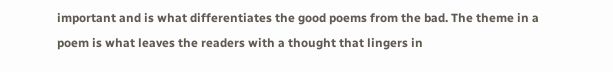important and is what differentiates the good poems from the bad. The theme in a poem is what leaves the readers with a thought that lingers in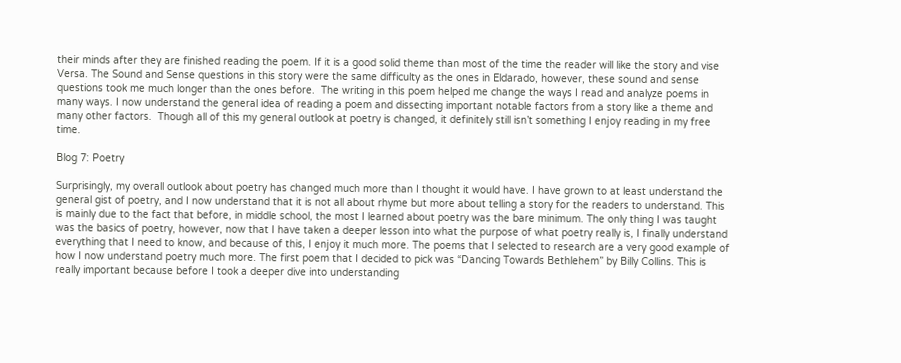their minds after they are finished reading the poem. If it is a good solid theme than most of the time the reader will like the story and vise Versa. The Sound and Sense questions in this story were the same difficulty as the ones in Eldarado, however, these sound and sense questions took me much longer than the ones before.  The writing in this poem helped me change the ways I read and analyze poems in many ways. I now understand the general idea of reading a poem and dissecting important notable factors from a story like a theme and many other factors.  Though all of this my general outlook at poetry is changed, it definitely still isn’t something I enjoy reading in my free time.

Blog 7: Poetry

Surprisingly, my overall outlook about poetry has changed much more than I thought it would have. I have grown to at least understand the general gist of poetry, and I now understand that it is not all about rhyme but more about telling a story for the readers to understand. This is mainly due to the fact that before, in middle school, the most I learned about poetry was the bare minimum. The only thing I was taught was the basics of poetry, however, now that I have taken a deeper lesson into what the purpose of what poetry really is, I finally understand everything that I need to know, and because of this, I enjoy it much more. The poems that I selected to research are a very good example of how I now understand poetry much more. The first poem that I decided to pick was “Dancing Towards Bethlehem” by Billy Collins. This is really important because before I took a deeper dive into understanding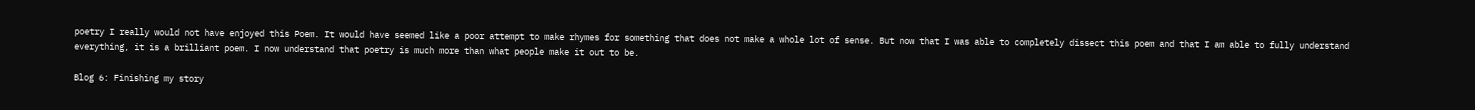poetry I really would not have enjoyed this Poem. It would have seemed like a poor attempt to make rhymes for something that does not make a whole lot of sense. But now that I was able to completely dissect this poem and that I am able to fully understand everything, it is a brilliant poem. I now understand that poetry is much more than what people make it out to be.

Blog 6: Finishing my story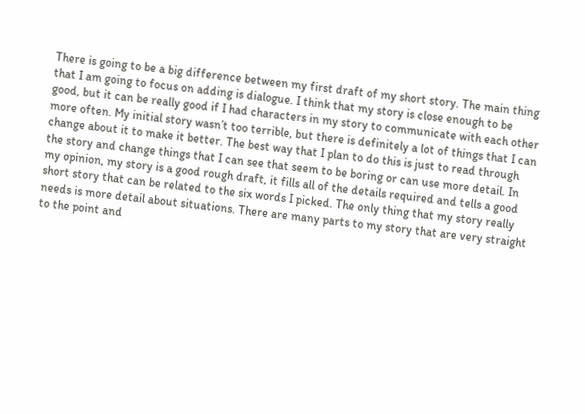There is going to be a big difference between my first draft of my short story. The main thing that I am going to focus on adding is dialogue. I think that my story is close enough to be good, but it can be really good if I had characters in my story to communicate with each other more often. My initial story wasn’t too terrible, but there is definitely a lot of things that I can change about it to make it better. The best way that I plan to do this is just to read through the story and change things that I can see that seem to be boring or can use more detail. In my opinion, my story is a good rough draft, it fills all of the details required and tells a good short story that can be related to the six words I picked. The only thing that my story really needs is more detail about situations. There are many parts to my story that are very straight to the point and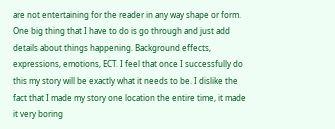are not entertaining for the reader in any way shape or form. One big thing that I have to do is go through and just add details about things happening. Background effects, expressions, emotions, ECT. I feel that once I successfully do this my story will be exactly what it needs to be. I dislike the fact that I made my story one location the entire time, it made it very boring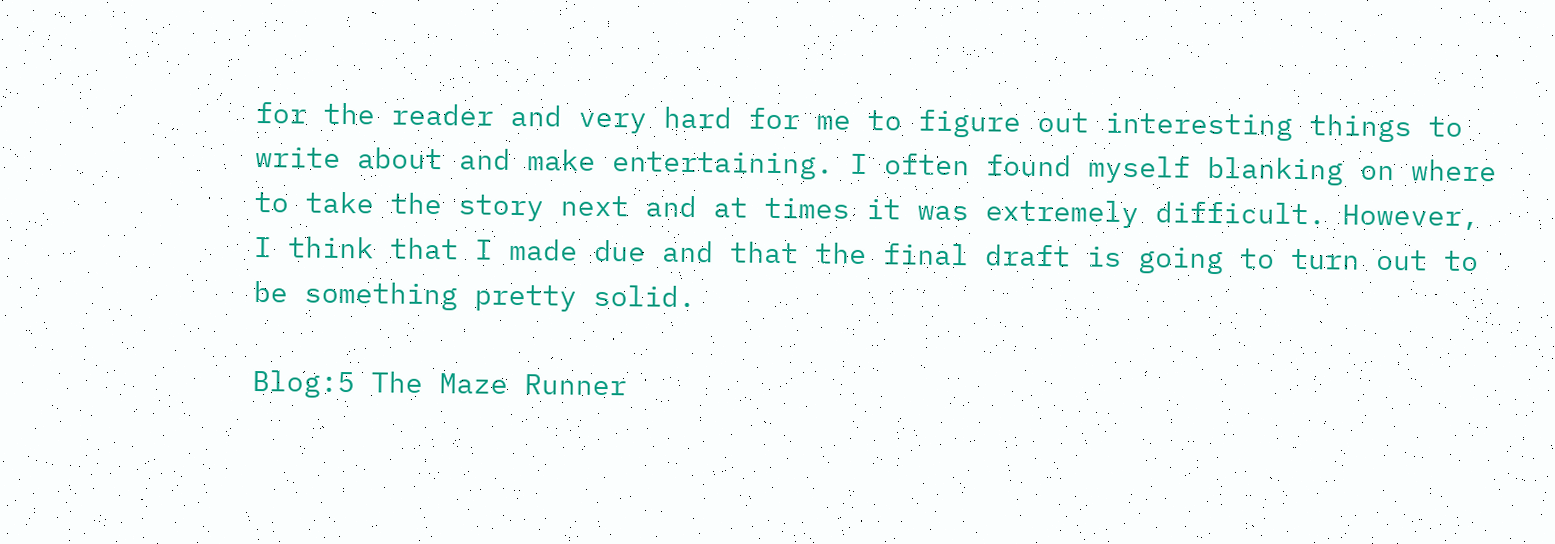for the reader and very hard for me to figure out interesting things to write about and make entertaining. I often found myself blanking on where to take the story next and at times it was extremely difficult. However, I think that I made due and that the final draft is going to turn out to be something pretty solid.

Blog:5 The Maze Runner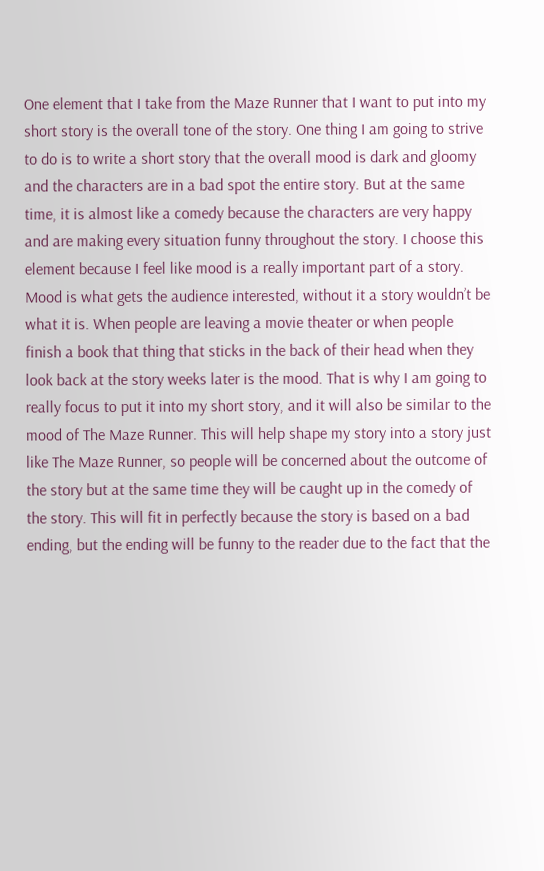One element that I take from the Maze Runner that I want to put into my short story is the overall tone of the story. One thing I am going to strive to do is to write a short story that the overall mood is dark and gloomy and the characters are in a bad spot the entire story. But at the same time, it is almost like a comedy because the characters are very happy and are making every situation funny throughout the story. I choose this element because I feel like mood is a really important part of a story. Mood is what gets the audience interested, without it a story wouldn’t be what it is. When people are leaving a movie theater or when people finish a book that thing that sticks in the back of their head when they look back at the story weeks later is the mood. That is why I am going to really focus to put it into my short story, and it will also be similar to the mood of The Maze Runner. This will help shape my story into a story just like The Maze Runner, so people will be concerned about the outcome of the story but at the same time they will be caught up in the comedy of the story. This will fit in perfectly because the story is based on a bad ending, but the ending will be funny to the reader due to the fact that the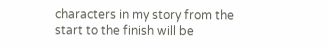characters in my story from the start to the finish will be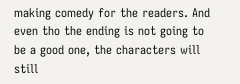making comedy for the readers. And even tho the ending is not going to be a good one, the characters will still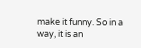make it funny. So in a way, it is an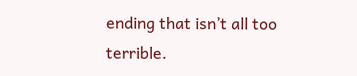ending that isn’t all too terrible.